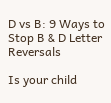D vs B: 9 Ways to Stop B & D Letter Reversals

Is your child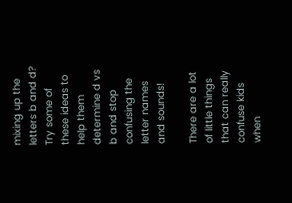mixing up the letters b and d? Try some of these ideas to help them determine d vs b and stop confusing the letter names and sounds!

There are a lot of little things that can really confuse kids when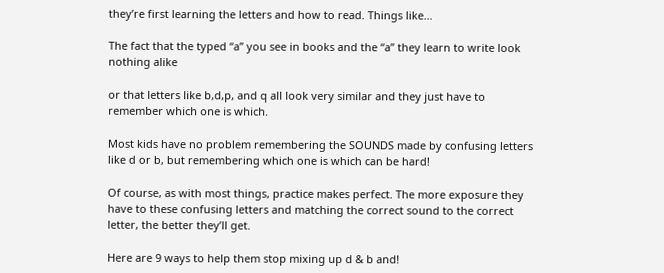they’re first learning the letters and how to read. Things like…

The fact that the typed “a” you see in books and the “a” they learn to write look nothing alike

or that letters like b,d,p, and q all look very similar and they just have to remember which one is which.

Most kids have no problem remembering the SOUNDS made by confusing letters like d or b, but remembering which one is which can be hard!

Of course, as with most things, practice makes perfect. The more exposure they have to these confusing letters and matching the correct sound to the correct letter, the better they’ll get.

Here are 9 ways to help them stop mixing up d & b and!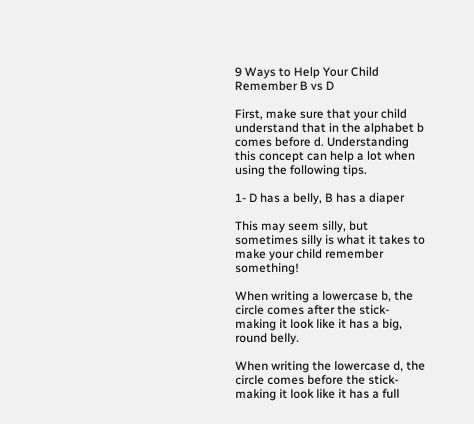9 Ways to Help Your Child Remember B vs D

First, make sure that your child understand that in the alphabet b comes before d. Understanding this concept can help a lot when using the following tips.

1- D has a belly, B has a diaper

This may seem silly, but sometimes silly is what it takes to make your child remember something!

When writing a lowercase b, the circle comes after the stick- making it look like it has a big, round belly.

When writing the lowercase d, the circle comes before the stick- making it look like it has a full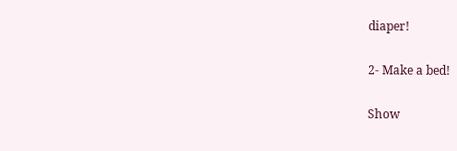diaper!

2- Make a bed!

Show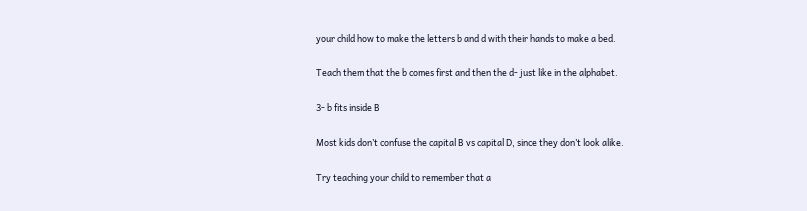your child how to make the letters b and d with their hands to make a bed.

Teach them that the b comes first and then the d- just like in the alphabet.

3- b fits inside B

Most kids don’t confuse the capital B vs capital D, since they don’t look alike.

Try teaching your child to remember that a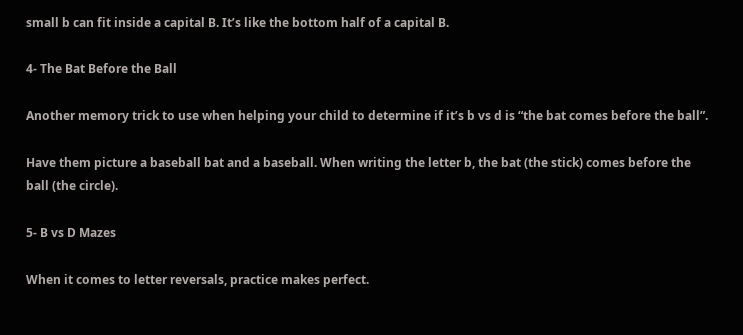small b can fit inside a capital B. It’s like the bottom half of a capital B.

4- The Bat Before the Ball

Another memory trick to use when helping your child to determine if it’s b vs d is “the bat comes before the ball”.

Have them picture a baseball bat and a baseball. When writing the letter b, the bat (the stick) comes before the ball (the circle).

5- B vs D Mazes

When it comes to letter reversals, practice makes perfect.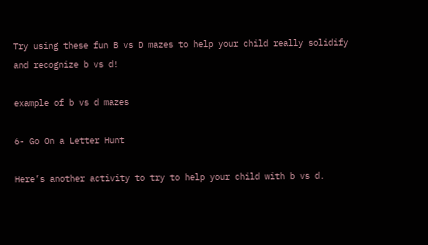Try using these fun B vs D mazes to help your child really solidify and recognize b vs d!

example of b vs d mazes

6- Go On a Letter Hunt

Here’s another activity to try to help your child with b vs d.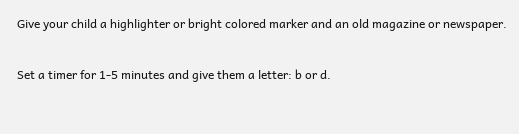Give your child a highlighter or bright colored marker and an old magazine or newspaper.

Set a timer for 1-5 minutes and give them a letter: b or d.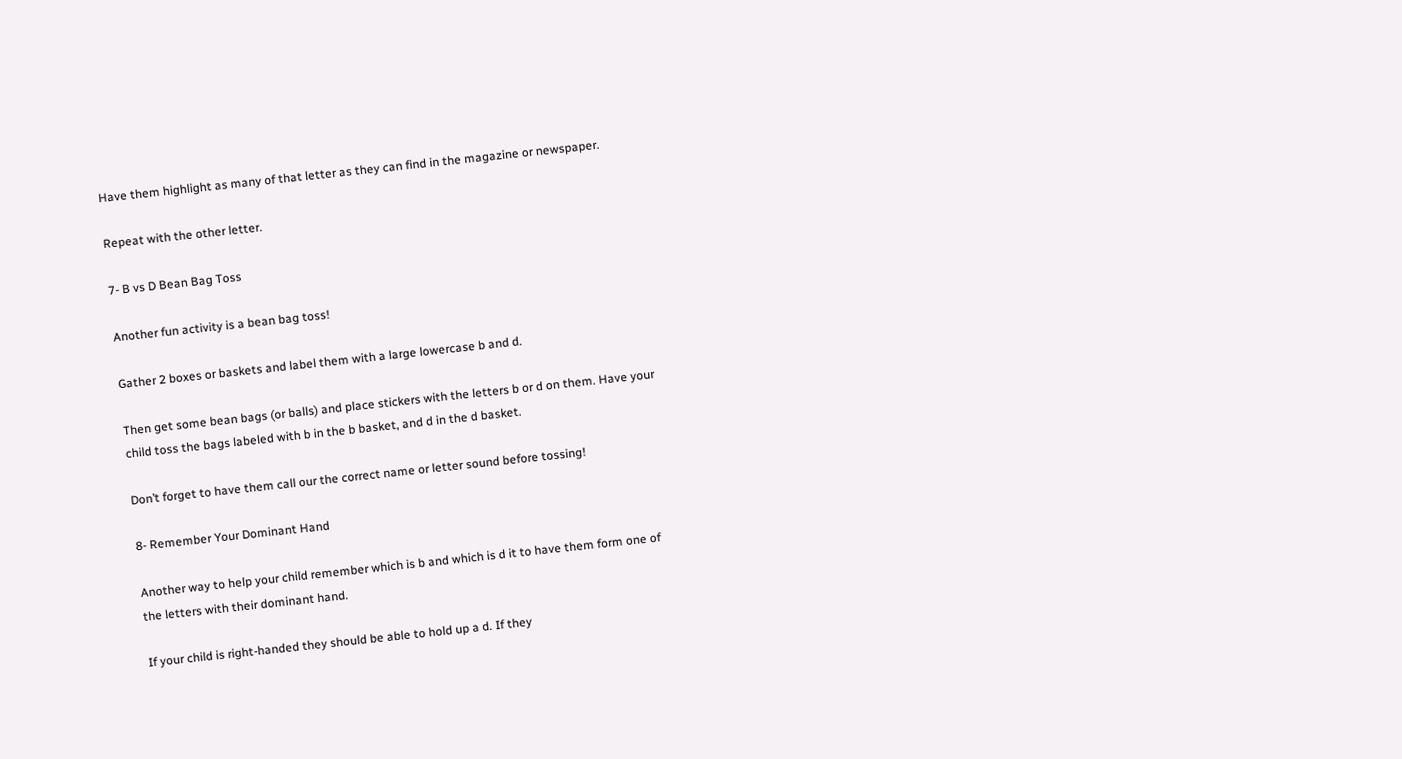Have them highlight as many of that letter as they can find in the magazine or newspaper.

Repeat with the other letter.

7- B vs D Bean Bag Toss

Another fun activity is a bean bag toss!

Gather 2 boxes or baskets and label them with a large lowercase b and d.

Then get some bean bags (or balls) and place stickers with the letters b or d on them. Have your child toss the bags labeled with b in the b basket, and d in the d basket.

Don’t forget to have them call our the correct name or letter sound before tossing!

8- Remember Your Dominant Hand

Another way to help your child remember which is b and which is d it to have them form one of the letters with their dominant hand.

If your child is right-handed they should be able to hold up a d. If they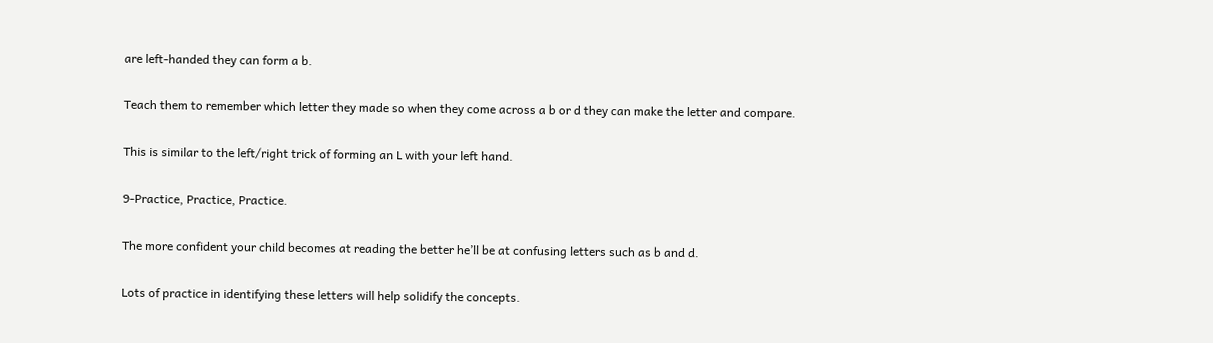are left-handed they can form a b.

Teach them to remember which letter they made so when they come across a b or d they can make the letter and compare.

This is similar to the left/right trick of forming an L with your left hand.

9-Practice, Practice, Practice.

The more confident your child becomes at reading the better he’ll be at confusing letters such as b and d.

Lots of practice in identifying these letters will help solidify the concepts.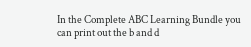In the Complete ABC Learning Bundle you can print out the b and d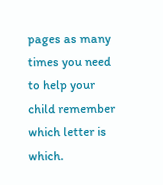pages as many times you need to help your child remember which letter is which.